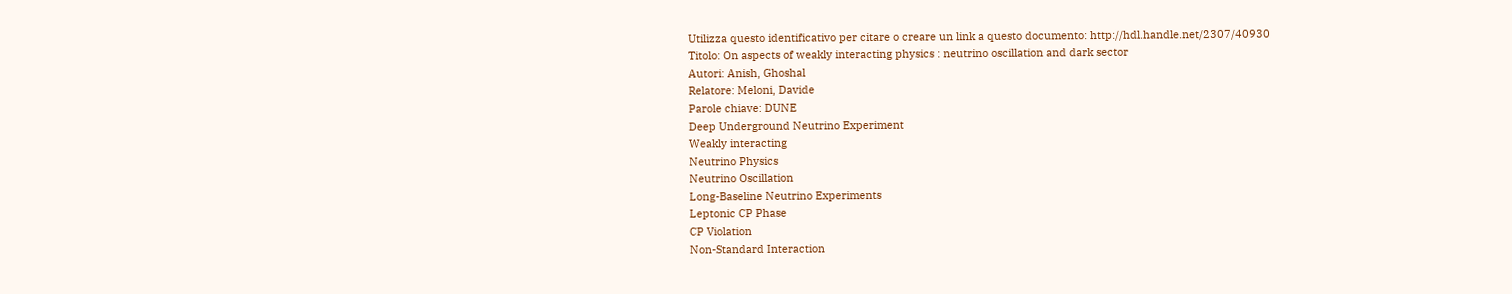Utilizza questo identificativo per citare o creare un link a questo documento: http://hdl.handle.net/2307/40930
Titolo: On aspects of weakly interacting physics : neutrino oscillation and dark sector
Autori: Anish, Ghoshal
Relatore: Meloni, Davide
Parole chiave: DUNE
Deep Underground Neutrino Experiment
Weakly interacting
Neutrino Physics
Neutrino Oscillation
Long-Baseline Neutrino Experiments
Leptonic CP Phase
CP Violation
Non-Standard Interaction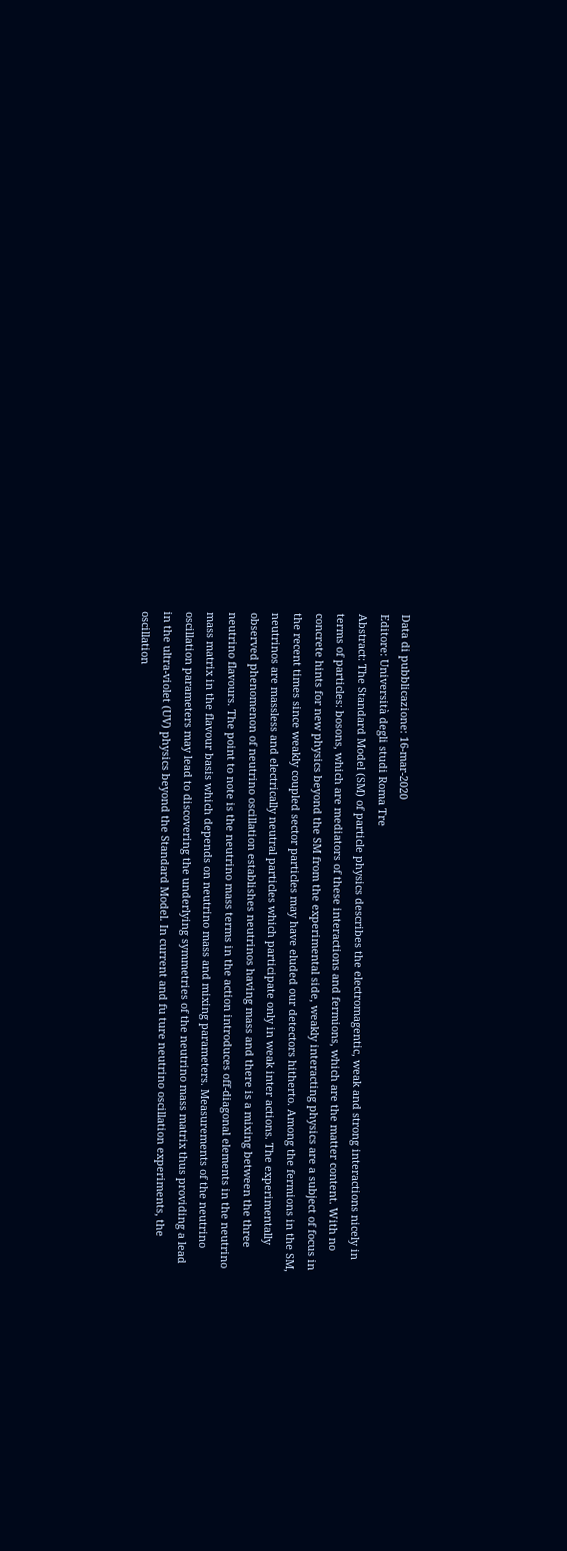Data di pubblicazione: 16-mar-2020
Editore: Università degli studi Roma Tre
Abstract: The Standard Model (SM) of particle physics describes the electromagentic, weak and strong interactions nicely in terms of particles: bosons, which are mediators of these interactions and fermions, which are the matter content. With no concrete hints for new physics beyond the SM from the experimental side, weakly interacting physics are a subject of focus in the recent times since weakly coupled sector particles may have eluded our detectors hitherto. Among the fermions in the SM, neutrinos are massless and electrically neutral particles which participate only in weak inter actions. The experimentally observed phenomenon of neutrino oscillation establishes neutrinos having mass and there is a mixing between the three neutrino flavours. The point to note is the neutrino mass terms in the action introduces off-diagonal elements in the neutrino mass matrix in the flavour basis which depends on neutrino mass and mixing parameters. Measurements of the neutrino oscillation parameters may lead to discovering the underlying symmetries of the neutrino mass matrix thus providing a lead in the ultra-violet (UV) physics beyond the Standard Model. In current and fu ture neutrino oscillation experiments, the oscillation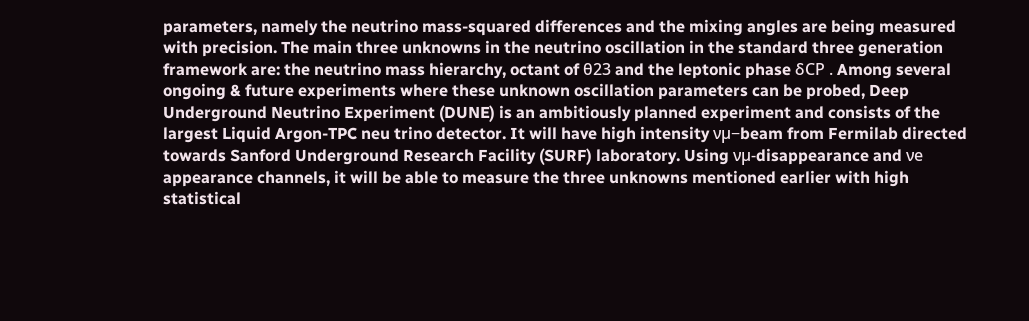parameters, namely the neutrino mass-squared differences and the mixing angles are being measured with precision. The main three unknowns in the neutrino oscillation in the standard three generation framework are: the neutrino mass hierarchy, octant of θ23 and the leptonic phase δCP . Among several ongoing & future experiments where these unknown oscillation parameters can be probed, Deep Underground Neutrino Experiment (DUNE) is an ambitiously planned experiment and consists of the largest Liquid Argon-TPC neu trino detector. It will have high intensity νµ−beam from Fermilab directed towards Sanford Underground Research Facility (SURF) laboratory. Using νµ-disappearance and νe appearance channels, it will be able to measure the three unknowns mentioned earlier with high statistical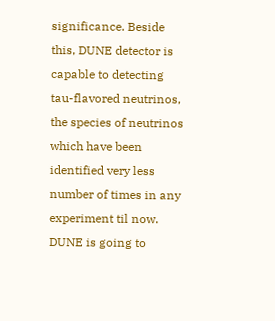significance. Beside this, DUNE detector is capable to detecting tau-flavored neutrinos, the species of neutrinos which have been identified very less number of times in any experiment til now. DUNE is going to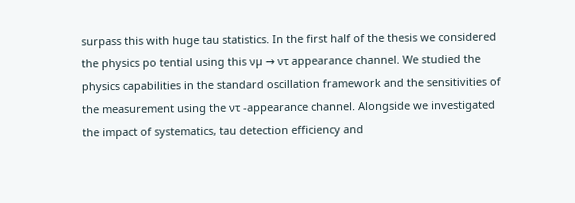surpass this with huge tau statistics. In the first half of the thesis we considered the physics po tential using this νµ → ντ appearance channel. We studied the physics capabilities in the standard oscillation framework and the sensitivities of the measurement using the ντ -appearance channel. Alongside we investigated the impact of systematics, tau detection efficiency and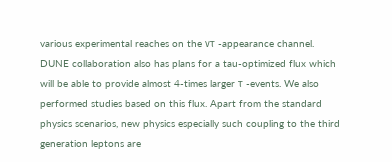various experimental reaches on the ντ -appearance channel. DUNE collaboration also has plans for a tau-optimized flux which will be able to provide almost 4-times larger τ -events. We also performed studies based on this flux. Apart from the standard physics scenarios, new physics especially such coupling to the third generation leptons are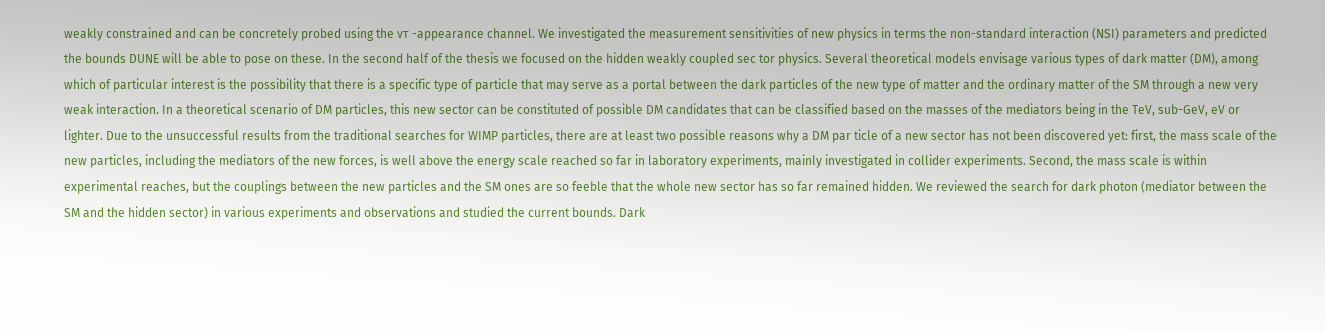weakly constrained and can be concretely probed using the ντ -appearance channel. We investigated the measurement sensitivities of new physics in terms the non-standard interaction (NSI) parameters and predicted the bounds DUNE will be able to pose on these. In the second half of the thesis we focused on the hidden weakly coupled sec tor physics. Several theoretical models envisage various types of dark matter (DM), among which of particular interest is the possibility that there is a specific type of particle that may serve as a portal between the dark particles of the new type of matter and the ordinary matter of the SM through a new very weak interaction. In a theoretical scenario of DM particles, this new sector can be constituted of possible DM candidates that can be classified based on the masses of the mediators being in the TeV, sub-GeV, eV or lighter. Due to the unsuccessful results from the traditional searches for WIMP particles, there are at least two possible reasons why a DM par ticle of a new sector has not been discovered yet: first, the mass scale of the new particles, including the mediators of the new forces, is well above the energy scale reached so far in laboratory experiments, mainly investigated in collider experiments. Second, the mass scale is within experimental reaches, but the couplings between the new particles and the SM ones are so feeble that the whole new sector has so far remained hidden. We reviewed the search for dark photon (mediator between the SM and the hidden sector) in various experiments and observations and studied the current bounds. Dark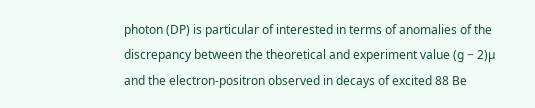photon (DP) is particular of interested in terms of anomalies of the discrepancy between the theoretical and experiment value (g − 2)µ and the electron-positron observed in decays of excited 88 Be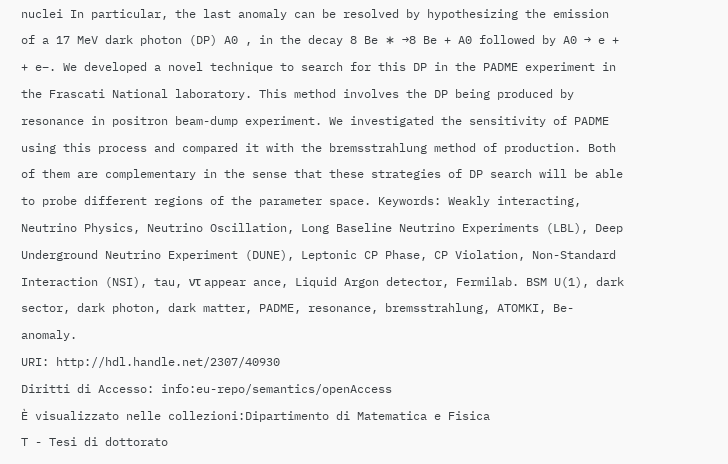nuclei In particular, the last anomaly can be resolved by hypothesizing the emission of a 17 MeV dark photon (DP) A0 , in the decay 8 Be ∗ →8 Be + A0 followed by A0 → e + + e−. We developed a novel technique to search for this DP in the PADME experiment in the Frascati National laboratory. This method involves the DP being produced by resonance in positron beam-dump experiment. We investigated the sensitivity of PADME using this process and compared it with the bremsstrahlung method of production. Both of them are complementary in the sense that these strategies of DP search will be able to probe different regions of the parameter space. Keywords: Weakly interacting, Neutrino Physics, Neutrino Oscillation, Long Baseline Neutrino Experiments (LBL), Deep Underground Neutrino Experiment (DUNE), Leptonic CP Phase, CP Violation, Non-Standard Interaction (NSI), tau, ντ appear ance, Liquid Argon detector, Fermilab. BSM U(1), dark sector, dark photon, dark matter, PADME, resonance, bremsstrahlung, ATOMKI, Be-anomaly.
URI: http://hdl.handle.net/2307/40930
Diritti di Accesso: info:eu-repo/semantics/openAccess
È visualizzato nelle collezioni:Dipartimento di Matematica e Fisica
T - Tesi di dottorato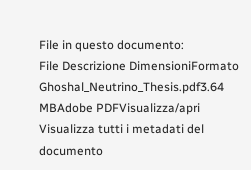File in questo documento:
File Descrizione DimensioniFormato
Ghoshal_Neutrino_Thesis.pdf3.64 MBAdobe PDFVisualizza/apri
Visualizza tutti i metadati del documento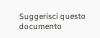Suggerisci questo documento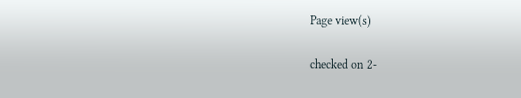Page view(s)

checked on 2-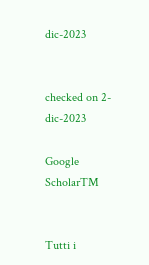dic-2023


checked on 2-dic-2023

Google ScholarTM


Tutti i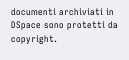documenti archiviati in DSpace sono protetti da copyright.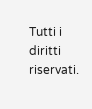Tutti i diritti riservati.